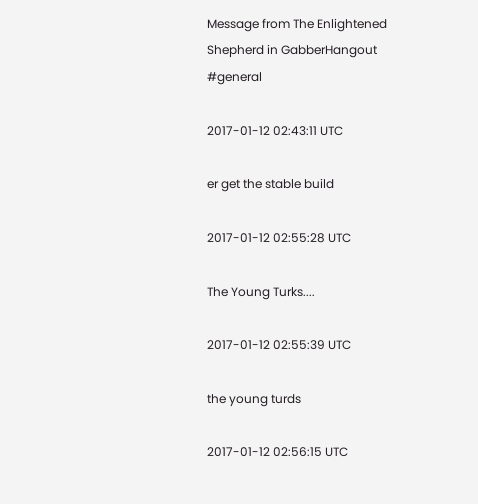Message from The Enlightened Shepherd in GabberHangout #general

2017-01-12 02:43:11 UTC

er get the stable build

2017-01-12 02:55:28 UTC

The Young Turks....

2017-01-12 02:55:39 UTC

the young turds

2017-01-12 02:56:15 UTC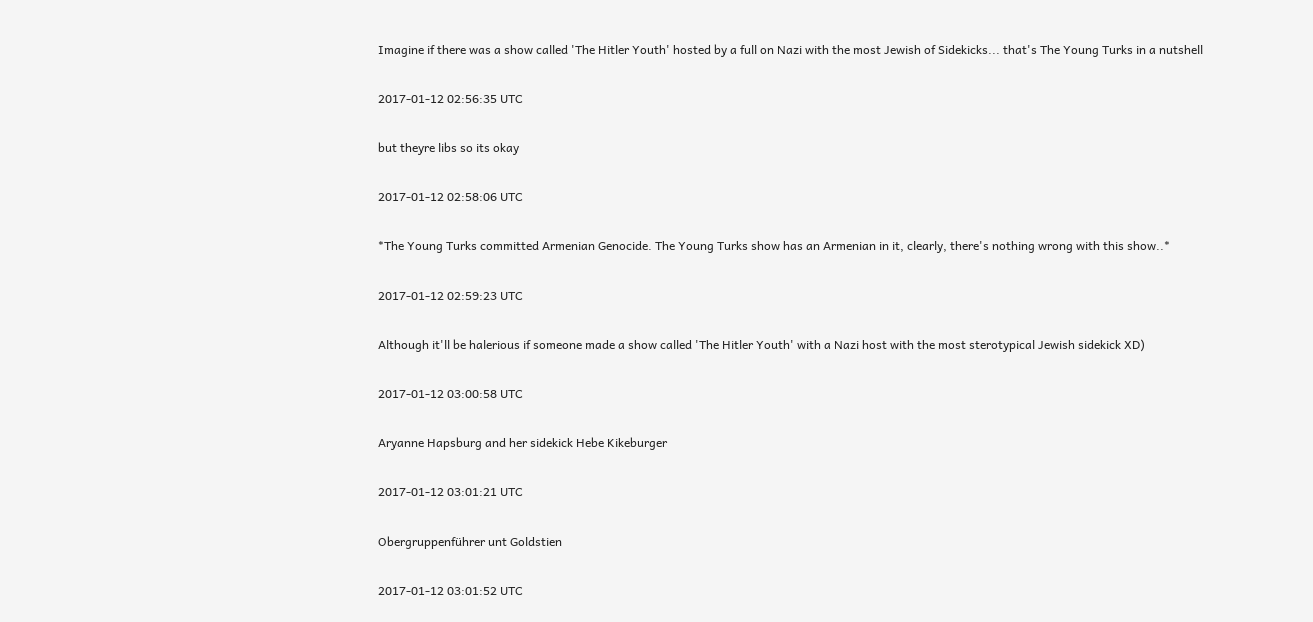Imagine if there was a show called 'The Hitler Youth' hosted by a full on Nazi with the most Jewish of Sidekicks... that's The Young Turks in a nutshell

2017-01-12 02:56:35 UTC

but theyre libs so its okay

2017-01-12 02:58:06 UTC

*The Young Turks committed Armenian Genocide. The Young Turks show has an Armenian in it, clearly, there's nothing wrong with this show..*

2017-01-12 02:59:23 UTC

Although it'll be halerious if someone made a show called 'The Hitler Youth' with a Nazi host with the most sterotypical Jewish sidekick XD)

2017-01-12 03:00:58 UTC

Aryanne Hapsburg and her sidekick Hebe Kikeburger

2017-01-12 03:01:21 UTC

Obergruppenführer unt Goldstien

2017-01-12 03:01:52 UTC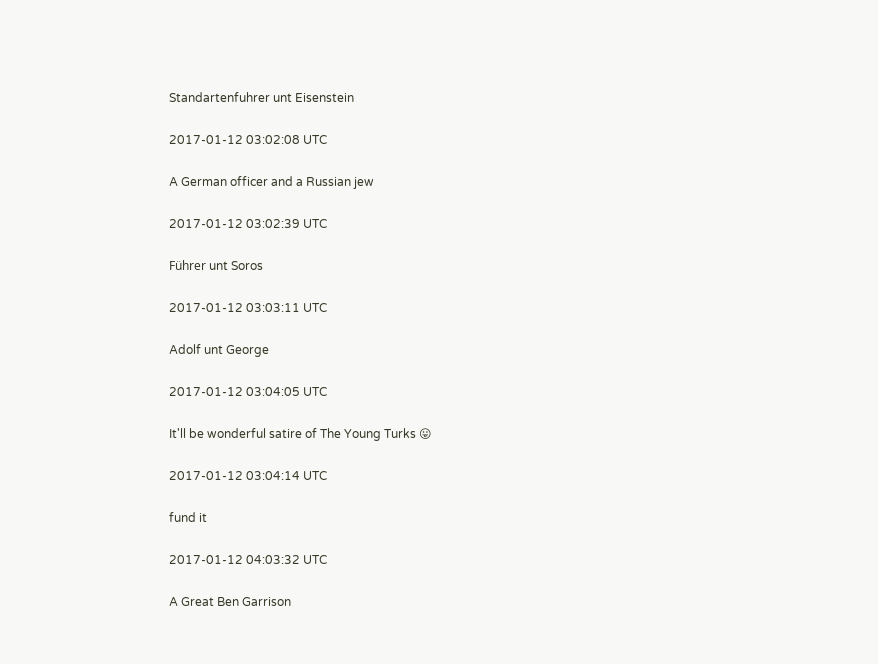Standartenfuhrer unt Eisenstein

2017-01-12 03:02:08 UTC

A German officer and a Russian jew

2017-01-12 03:02:39 UTC

Führer unt Soros

2017-01-12 03:03:11 UTC

Adolf unt George

2017-01-12 03:04:05 UTC

It'll be wonderful satire of The Young Turks 😛

2017-01-12 03:04:14 UTC

fund it

2017-01-12 04:03:32 UTC

A Great Ben Garrison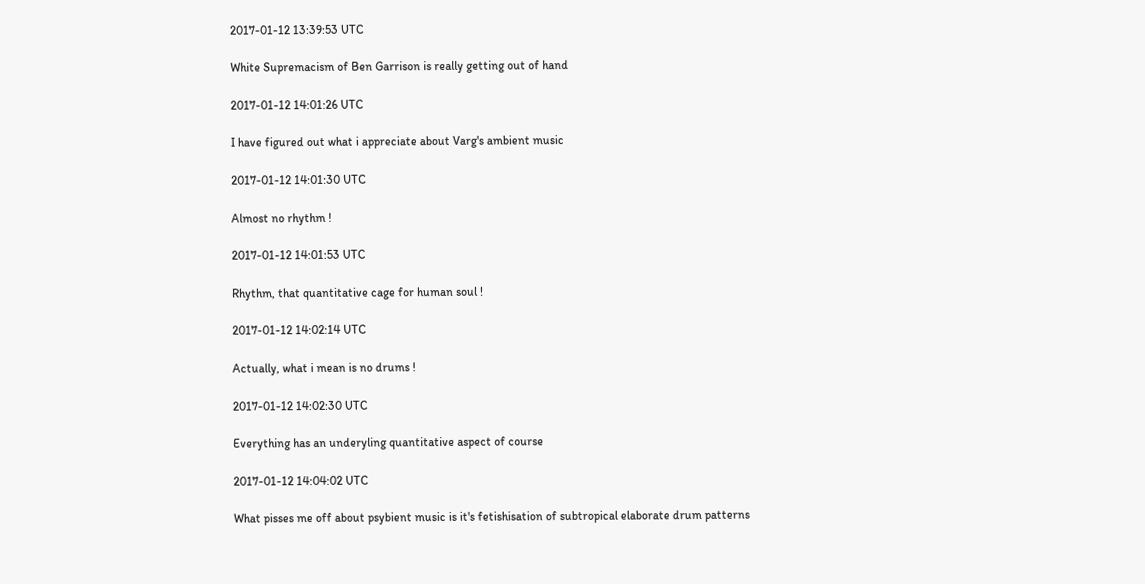2017-01-12 13:39:53 UTC

White Supremacism of Ben Garrison is really getting out of hand

2017-01-12 14:01:26 UTC

I have figured out what i appreciate about Varg's ambient music

2017-01-12 14:01:30 UTC

Almost no rhythm !

2017-01-12 14:01:53 UTC

Rhythm, that quantitative cage for human soul !

2017-01-12 14:02:14 UTC

Actually, what i mean is no drums !

2017-01-12 14:02:30 UTC

Everything has an underyling quantitative aspect of course

2017-01-12 14:04:02 UTC

What pisses me off about psybient music is it's fetishisation of subtropical elaborate drum patterns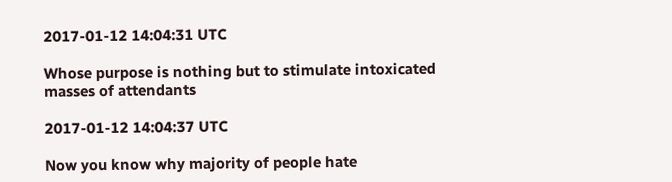2017-01-12 14:04:31 UTC

Whose purpose is nothing but to stimulate intoxicated masses of attendants

2017-01-12 14:04:37 UTC

Now you know why majority of people hate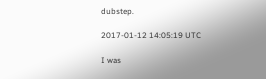dubstep.

2017-01-12 14:05:19 UTC

I was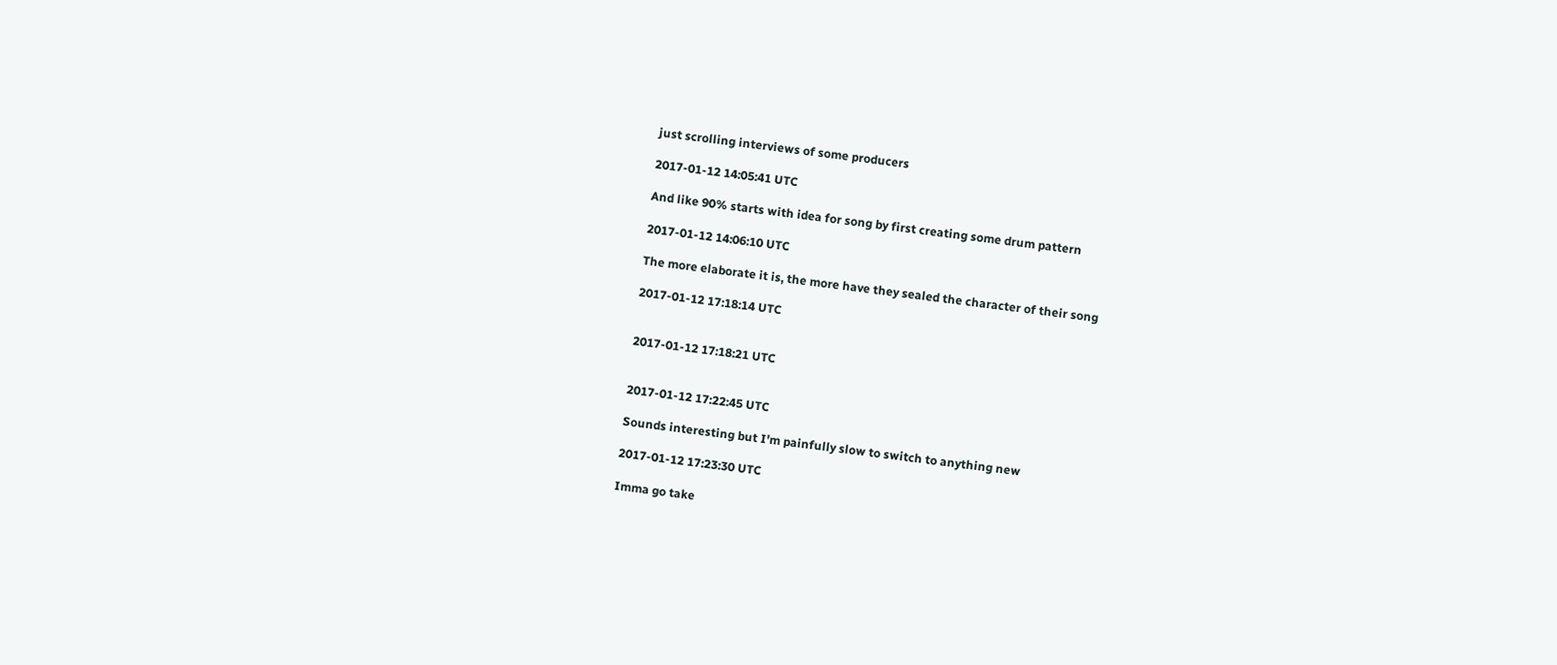just scrolling interviews of some producers

2017-01-12 14:05:41 UTC

And like 90% starts with idea for song by first creating some drum pattern

2017-01-12 14:06:10 UTC

The more elaborate it is, the more have they sealed the character of their song

2017-01-12 17:18:14 UTC


2017-01-12 17:18:21 UTC


2017-01-12 17:22:45 UTC

Sounds interesting but I'm painfully slow to switch to anything new

2017-01-12 17:23:30 UTC

Imma go take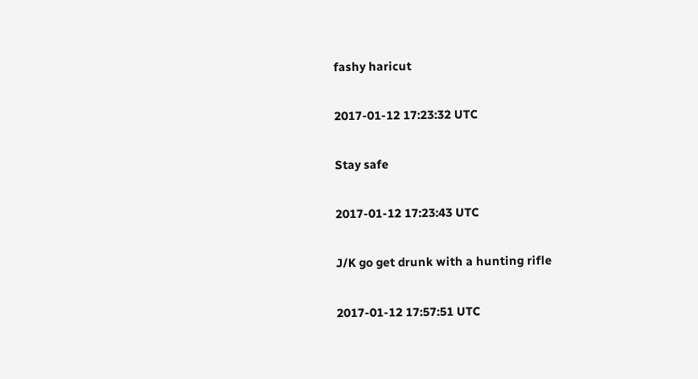fashy haricut

2017-01-12 17:23:32 UTC

Stay safe

2017-01-12 17:23:43 UTC

J/K go get drunk with a hunting rifle

2017-01-12 17:57:51 UTC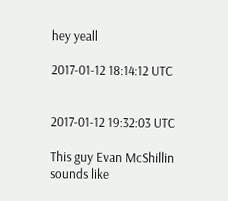hey yeall

2017-01-12 18:14:12 UTC


2017-01-12 19:32:03 UTC

This guy Evan McShillin sounds like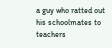a guy who ratted out his schoolmates to teachers